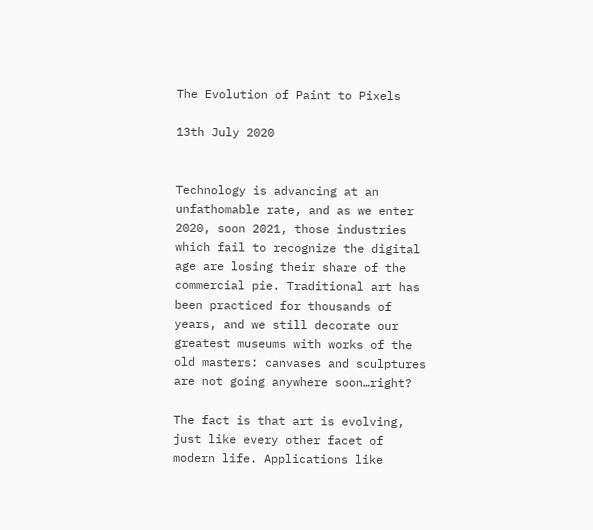The Evolution of Paint to Pixels

13th July 2020


Technology is advancing at an unfathomable rate, and as we enter 2020, soon 2021, those industries which fail to recognize the digital age are losing their share of the commercial pie. Traditional art has been practiced for thousands of years, and we still decorate our greatest museums with works of the old masters: canvases and sculptures are not going anywhere soon…right?

The fact is that art is evolving, just like every other facet of modern life. Applications like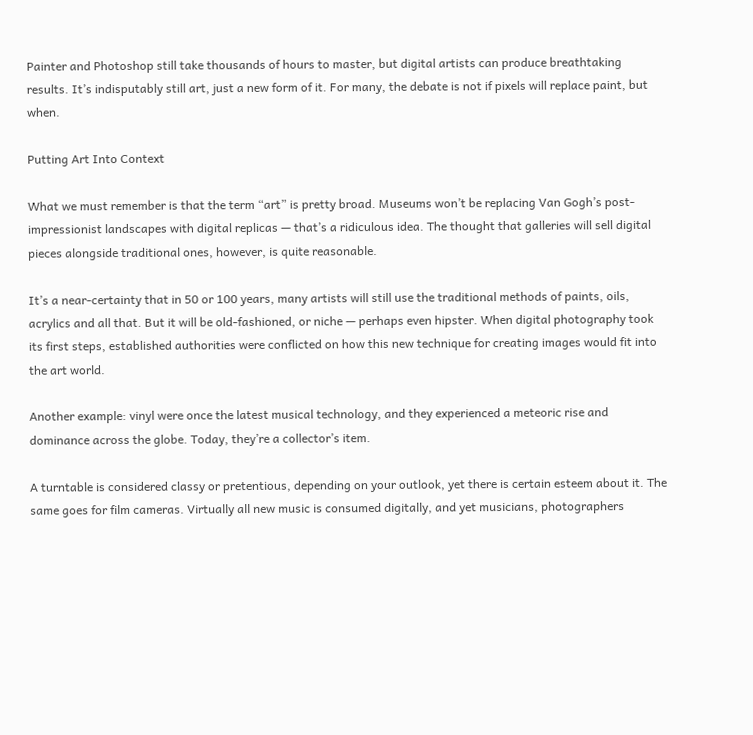Painter and Photoshop still take thousands of hours to master, but digital artists can produce breathtaking results. It’s indisputably still art, just a new form of it. For many, the debate is not if pixels will replace paint, but when.

Putting Art Into Context

What we must remember is that the term “art” is pretty broad. Museums won’t be replacing Van Gogh’s post-impressionist landscapes with digital replicas — that’s a ridiculous idea. The thought that galleries will sell digital pieces alongside traditional ones, however, is quite reasonable.

It’s a near-certainty that in 50 or 100 years, many artists will still use the traditional methods of paints, oils, acrylics and all that. But it will be old-fashioned, or niche — perhaps even hipster. When digital photography took its first steps, established authorities were conflicted on how this new technique for creating images would fit into the art world.

Another example: vinyl were once the latest musical technology, and they experienced a meteoric rise and dominance across the globe. Today, they’re a collector’s item.

A turntable is considered classy or pretentious, depending on your outlook, yet there is certain esteem about it. The same goes for film cameras. Virtually all new music is consumed digitally, and yet musicians, photographers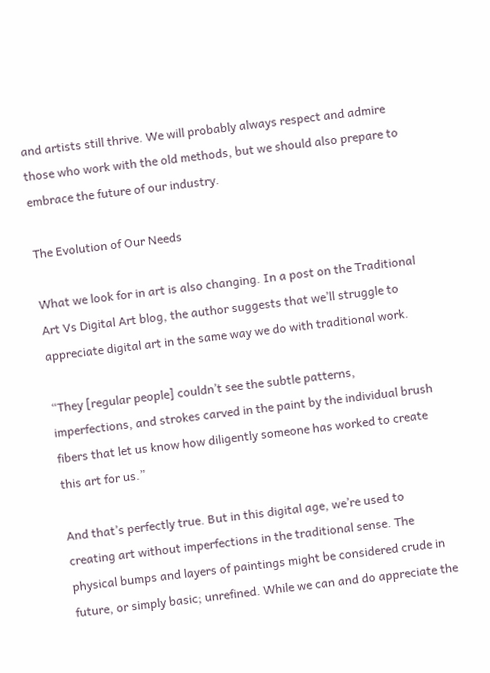and artists still thrive. We will probably always respect and admire those who work with the old methods, but we should also prepare to embrace the future of our industry.

The Evolution of Our Needs

What we look for in art is also changing. In a post on the Traditional Art Vs Digital Art blog, the author suggests that we’ll struggle to appreciate digital art in the same way we do with traditional work.

“They [regular people] couldn’t see the subtle patterns, imperfections, and strokes carved in the paint by the individual brush fibers that let us know how diligently someone has worked to create this art for us.”

And that’s perfectly true. But in this digital age, we’re used to creating art without imperfections in the traditional sense. The physical bumps and layers of paintings might be considered crude in future, or simply basic; unrefined. While we can and do appreciate the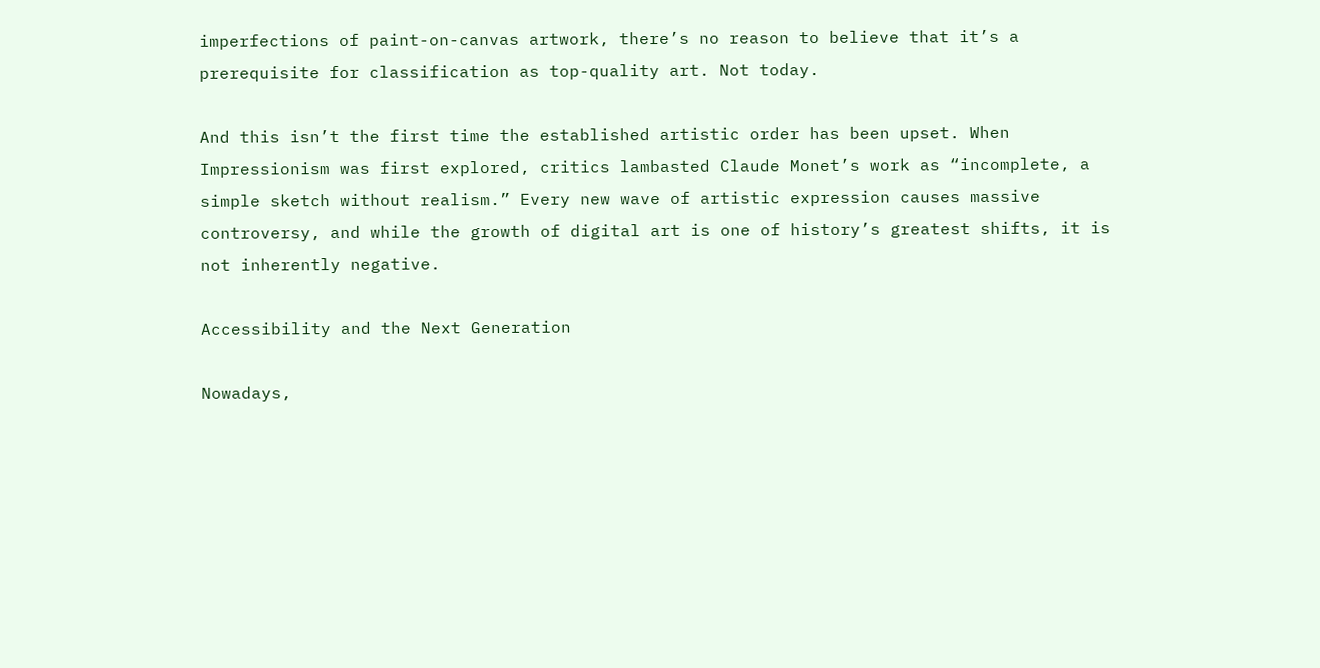imperfections of paint-on-canvas artwork, there’s no reason to believe that it’s a prerequisite for classification as top-quality art. Not today.

And this isn’t the first time the established artistic order has been upset. When Impressionism was first explored, critics lambasted Claude Monet’s work as “incomplete, a simple sketch without realism.” Every new wave of artistic expression causes massive controversy, and while the growth of digital art is one of history’s greatest shifts, it is not inherently negative.

Accessibility and the Next Generation

Nowadays,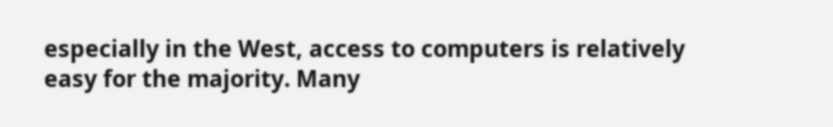especially in the West, access to computers is relatively easy for the majority. Many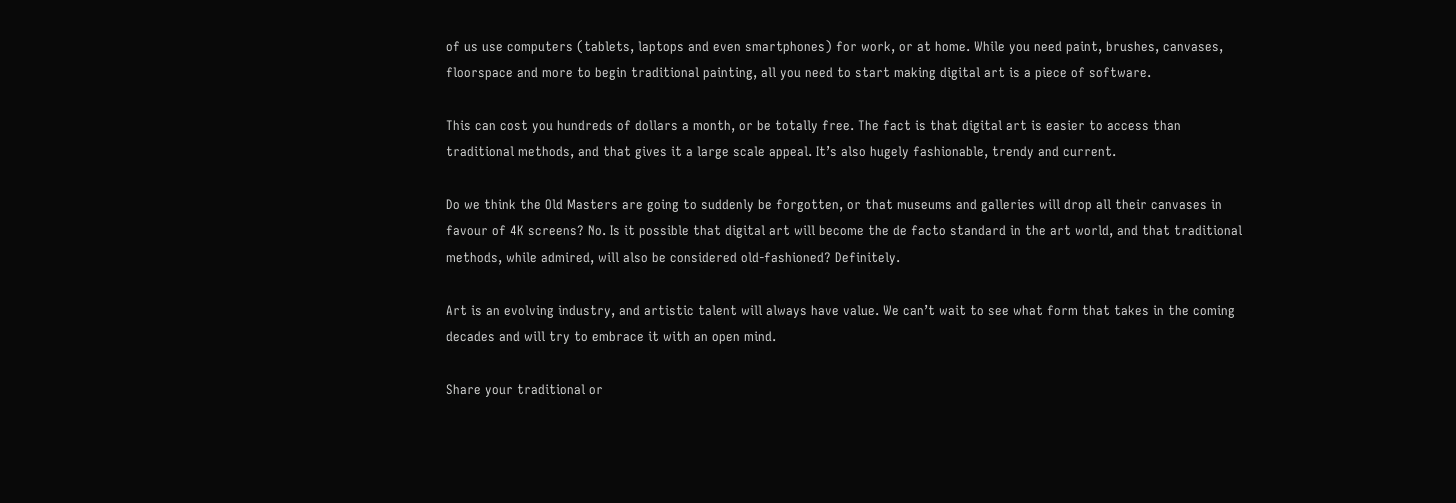of us use computers (tablets, laptops and even smartphones) for work, or at home. While you need paint, brushes, canvases, floorspace and more to begin traditional painting, all you need to start making digital art is a piece of software.

This can cost you hundreds of dollars a month, or be totally free. The fact is that digital art is easier to access than traditional methods, and that gives it a large scale appeal. It’s also hugely fashionable, trendy and current.

Do we think the Old Masters are going to suddenly be forgotten, or that museums and galleries will drop all their canvases in favour of 4K screens? No. Is it possible that digital art will become the de facto standard in the art world, and that traditional methods, while admired, will also be considered old-fashioned? Definitely.

Art is an evolving industry, and artistic talent will always have value. We can’t wait to see what form that takes in the coming decades and will try to embrace it with an open mind.

Share your traditional or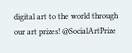digital art to the world through our art prizes! @SocialArtPrize